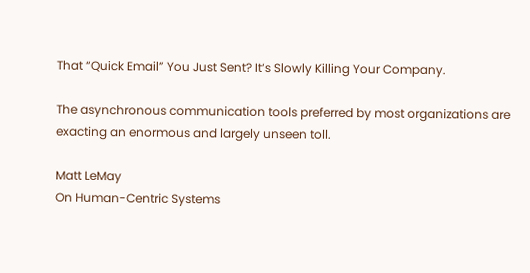That “Quick Email” You Just Sent? It‘s Slowly Killing Your Company.

The asynchronous communication tools preferred by most organizations are exacting an enormous and largely unseen toll.

Matt LeMay
On Human-Centric Systems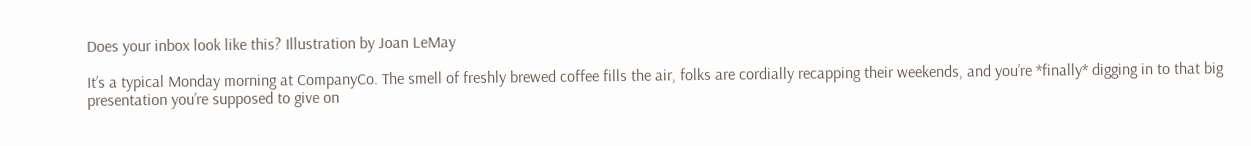Does your inbox look like this? Illustration by Joan LeMay

It’s a typical Monday morning at CompanyCo. The smell of freshly brewed coffee fills the air, folks are cordially recapping their weekends, and you’re *finally* digging in to that big presentation you’re supposed to give on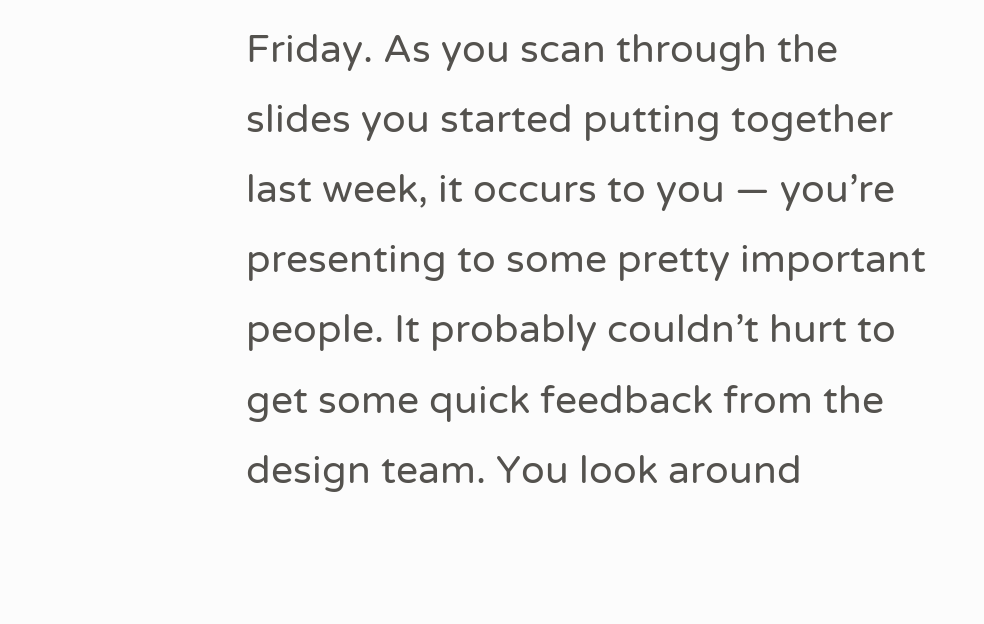Friday. As you scan through the slides you started putting together last week, it occurs to you — you’re presenting to some pretty important people. It probably couldn’t hurt to get some quick feedback from the design team. You look around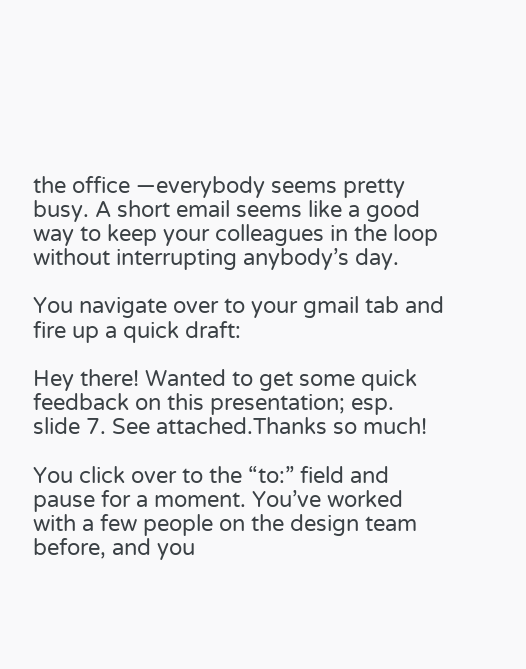the office —everybody seems pretty busy. A short email seems like a good way to keep your colleagues in the loop without interrupting anybody’s day.

You navigate over to your gmail tab and fire up a quick draft:

Hey there! Wanted to get some quick feedback on this presentation; esp. slide 7. See attached.Thanks so much!

You click over to the “to:” field and pause for a moment. You’ve worked with a few people on the design team before, and you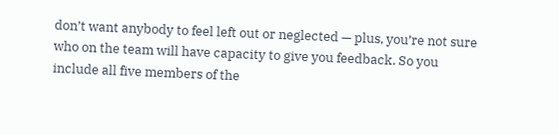don’t want anybody to feel left out or neglected — plus, you’re not sure who on the team will have capacity to give you feedback. So you include all five members of the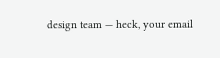design team — heck, your email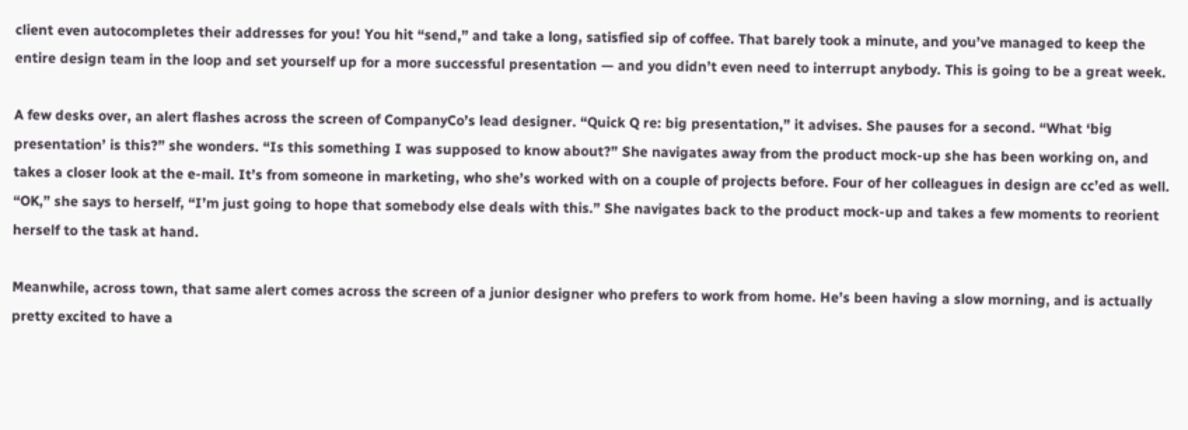client even autocompletes their addresses for you! You hit “send,” and take a long, satisfied sip of coffee. That barely took a minute, and you’ve managed to keep the entire design team in the loop and set yourself up for a more successful presentation — and you didn’t even need to interrupt anybody. This is going to be a great week.

A few desks over, an alert flashes across the screen of CompanyCo’s lead designer. “Quick Q re: big presentation,” it advises. She pauses for a second. “What ‘big presentation’ is this?” she wonders. “Is this something I was supposed to know about?” She navigates away from the product mock-up she has been working on, and takes a closer look at the e-mail. It’s from someone in marketing, who she’s worked with on a couple of projects before. Four of her colleagues in design are cc’ed as well. “OK,” she says to herself, “I’m just going to hope that somebody else deals with this.” She navigates back to the product mock-up and takes a few moments to reorient herself to the task at hand.

Meanwhile, across town, that same alert comes across the screen of a junior designer who prefers to work from home. He’s been having a slow morning, and is actually pretty excited to have a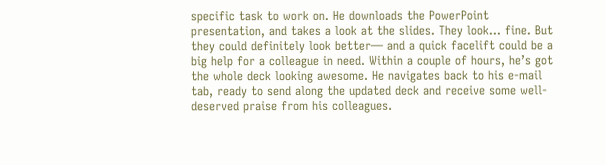specific task to work on. He downloads the PowerPoint presentation, and takes a look at the slides. They look… fine. But they could definitely look better— and a quick facelift could be a big help for a colleague in need. Within a couple of hours, he’s got the whole deck looking awesome. He navigates back to his e-mail tab, ready to send along the updated deck and receive some well-deserved praise from his colleagues.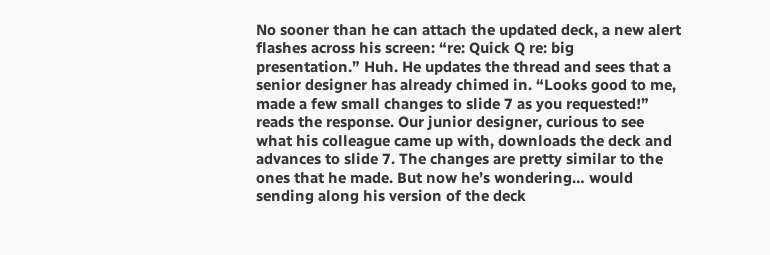No sooner than he can attach the updated deck, a new alert flashes across his screen: “re: Quick Q re: big presentation.” Huh. He updates the thread and sees that a senior designer has already chimed in. “Looks good to me, made a few small changes to slide 7 as you requested!” reads the response. Our junior designer, curious to see what his colleague came up with, downloads the deck and advances to slide 7. The changes are pretty similar to the ones that he made. But now he’s wondering… would sending along his version of the deck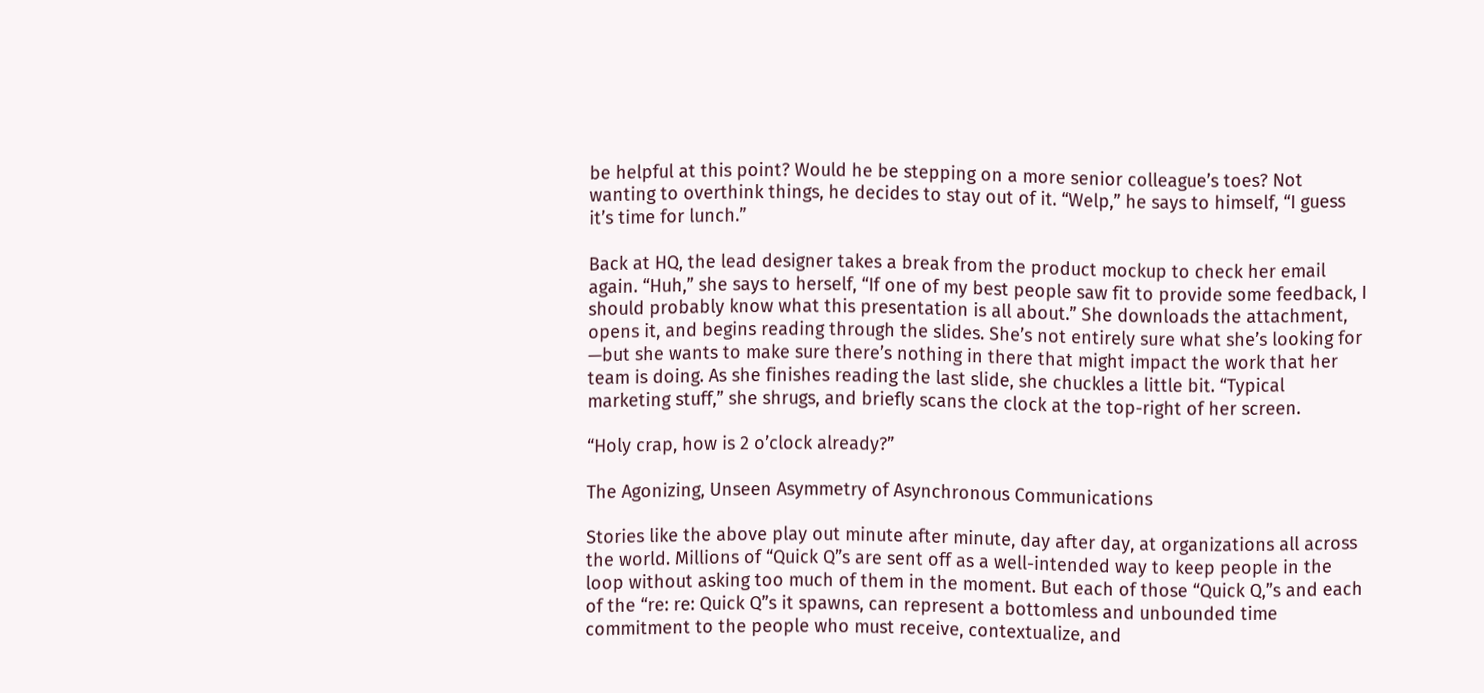be helpful at this point? Would he be stepping on a more senior colleague’s toes? Not wanting to overthink things, he decides to stay out of it. “Welp,” he says to himself, “I guess it’s time for lunch.”

Back at HQ, the lead designer takes a break from the product mockup to check her email again. “Huh,” she says to herself, “If one of my best people saw fit to provide some feedback, I should probably know what this presentation is all about.” She downloads the attachment, opens it, and begins reading through the slides. She’s not entirely sure what she’s looking for —but she wants to make sure there’s nothing in there that might impact the work that her team is doing. As she finishes reading the last slide, she chuckles a little bit. “Typical marketing stuff,” she shrugs, and briefly scans the clock at the top-right of her screen.

“Holy crap, how is 2 o’clock already?”

The Agonizing, Unseen Asymmetry of Asynchronous Communications

Stories like the above play out minute after minute, day after day, at organizations all across the world. Millions of “Quick Q”s are sent off as a well-intended way to keep people in the loop without asking too much of them in the moment. But each of those “Quick Q,”s and each of the “re: re: Quick Q”s it spawns, can represent a bottomless and unbounded time commitment to the people who must receive, contextualize, and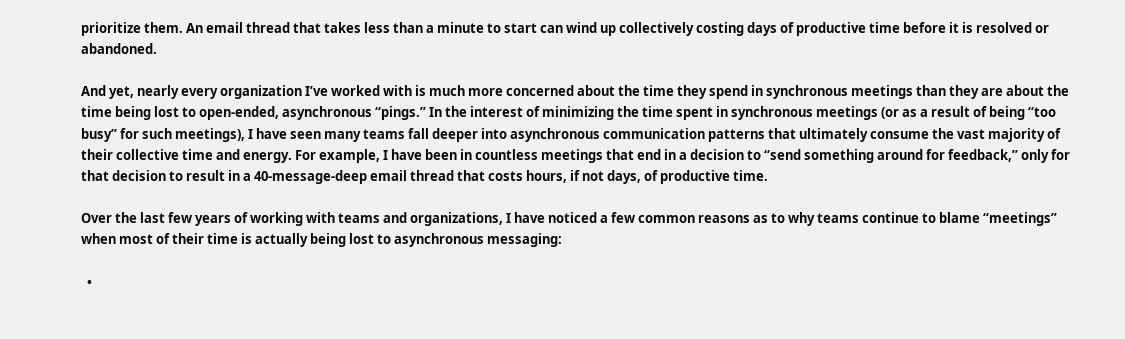prioritize them. An email thread that takes less than a minute to start can wind up collectively costing days of productive time before it is resolved or abandoned.

And yet, nearly every organization I’ve worked with is much more concerned about the time they spend in synchronous meetings than they are about the time being lost to open-ended, asynchronous “pings.” In the interest of minimizing the time spent in synchronous meetings (or as a result of being “too busy” for such meetings), I have seen many teams fall deeper into asynchronous communication patterns that ultimately consume the vast majority of their collective time and energy. For example, I have been in countless meetings that end in a decision to “send something around for feedback,” only for that decision to result in a 40-message-deep email thread that costs hours, if not days, of productive time.

Over the last few years of working with teams and organizations, I have noticed a few common reasons as to why teams continue to blame “meetings” when most of their time is actually being lost to asynchronous messaging:

  •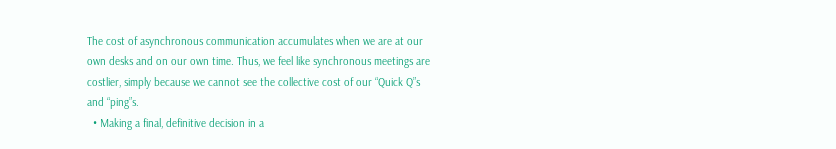The cost of asynchronous communication accumulates when we are at our own desks and on our own time. Thus, we feel like synchronous meetings are costlier, simply because we cannot see the collective cost of our “Quick Q”s and “ping”s.
  • Making a final, definitive decision in a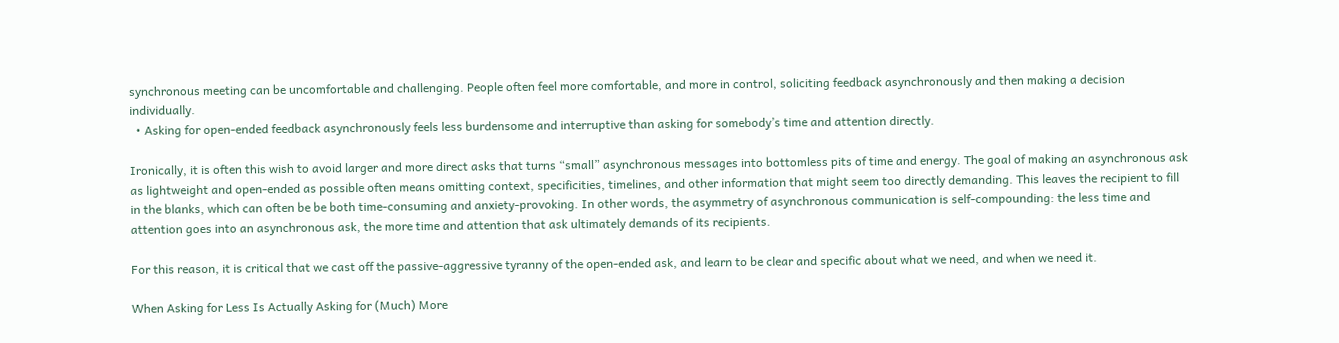synchronous meeting can be uncomfortable and challenging. People often feel more comfortable, and more in control, soliciting feedback asynchronously and then making a decision individually.
  • Asking for open-ended feedback asynchronously feels less burdensome and interruptive than asking for somebody’s time and attention directly.

Ironically, it is often this wish to avoid larger and more direct asks that turns “small” asynchronous messages into bottomless pits of time and energy. The goal of making an asynchronous ask as lightweight and open-ended as possible often means omitting context, specificities, timelines, and other information that might seem too directly demanding. This leaves the recipient to fill in the blanks, which can often be be both time-consuming and anxiety-provoking. In other words, the asymmetry of asynchronous communication is self-compounding: the less time and attention goes into an asynchronous ask, the more time and attention that ask ultimately demands of its recipients.

For this reason, it is critical that we cast off the passive-aggressive tyranny of the open-ended ask, and learn to be clear and specific about what we need, and when we need it.

When Asking for Less Is Actually Asking for (Much) More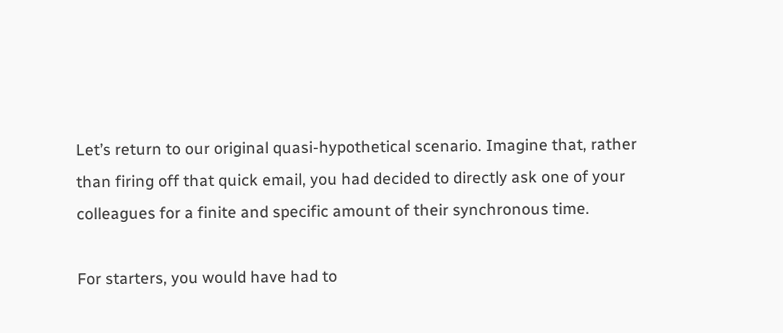Let’s return to our original quasi-hypothetical scenario. Imagine that, rather than firing off that quick email, you had decided to directly ask one of your colleagues for a finite and specific amount of their synchronous time.

For starters, you would have had to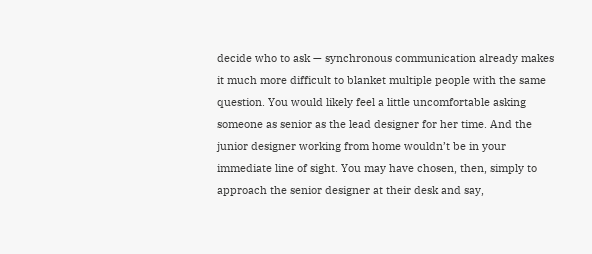decide who to ask — synchronous communication already makes it much more difficult to blanket multiple people with the same question. You would likely feel a little uncomfortable asking someone as senior as the lead designer for her time. And the junior designer working from home wouldn’t be in your immediate line of sight. You may have chosen, then, simply to approach the senior designer at their desk and say,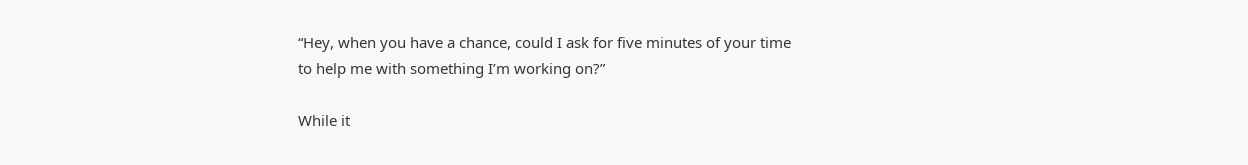“Hey, when you have a chance, could I ask for five minutes of your time to help me with something I’m working on?”

While it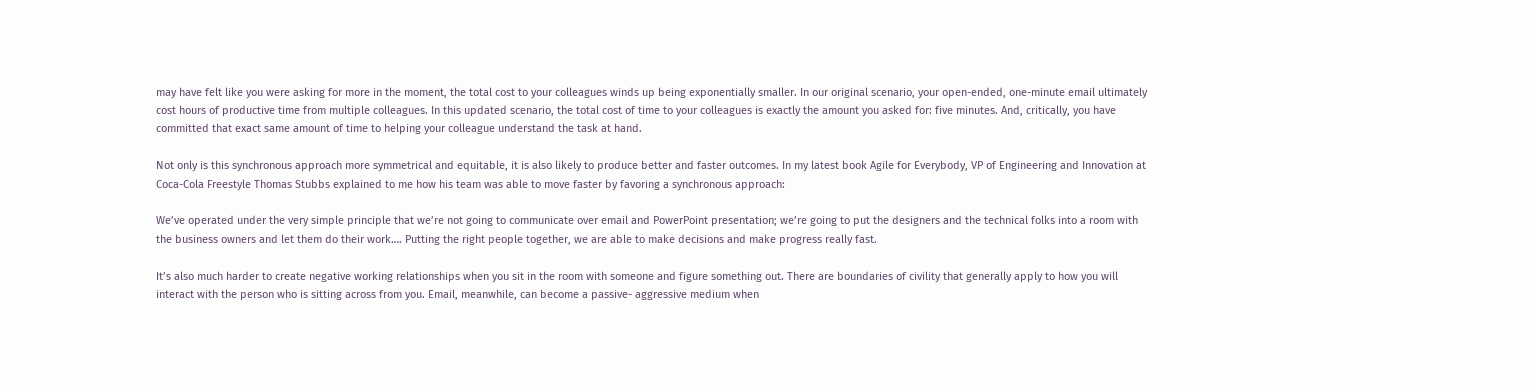may have felt like you were asking for more in the moment, the total cost to your colleagues winds up being exponentially smaller. In our original scenario, your open-ended, one-minute email ultimately cost hours of productive time from multiple colleagues. In this updated scenario, the total cost of time to your colleagues is exactly the amount you asked for: five minutes. And, critically, you have committed that exact same amount of time to helping your colleague understand the task at hand.

Not only is this synchronous approach more symmetrical and equitable, it is also likely to produce better and faster outcomes. In my latest book Agile for Everybody, VP of Engineering and Innovation at Coca-Cola Freestyle Thomas Stubbs explained to me how his team was able to move faster by favoring a synchronous approach:

We’ve operated under the very simple principle that we’re not going to communicate over email and PowerPoint presentation; we’re going to put the designers and the technical folks into a room with the business owners and let them do their work…. Putting the right people together, we are able to make decisions and make progress really fast.

It’s also much harder to create negative working relationships when you sit in the room with someone and figure something out. There are boundaries of civility that generally apply to how you will interact with the person who is sitting across from you. Email, meanwhile, can become a passive- aggressive medium when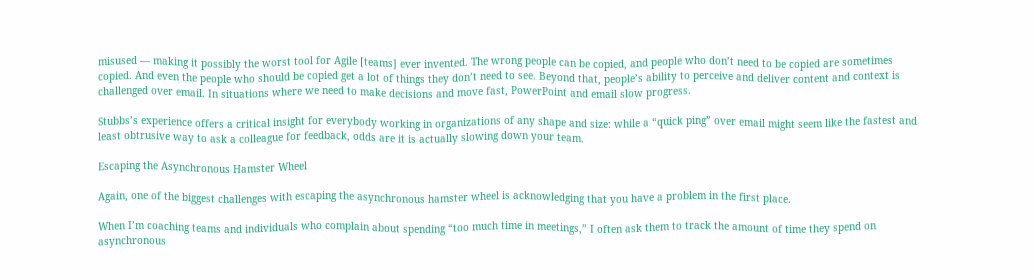misused — making it possibly the worst tool for Agile [teams] ever invented. The wrong people can be copied, and people who don’t need to be copied are sometimes copied. And even the people who should be copied get a lot of things they don’t need to see. Beyond that, people’s ability to perceive and deliver content and context is challenged over email. In situations where we need to make decisions and move fast, PowerPoint and email slow progress.

Stubbs’s experience offers a critical insight for everybody working in organizations of any shape and size: while a “quick ping” over email might seem like the fastest and least obtrusive way to ask a colleague for feedback, odds are it is actually slowing down your team.

Escaping the Asynchronous Hamster Wheel

Again, one of the biggest challenges with escaping the asynchronous hamster wheel is acknowledging that you have a problem in the first place.

When I’m coaching teams and individuals who complain about spending “too much time in meetings,” I often ask them to track the amount of time they spend on asynchronous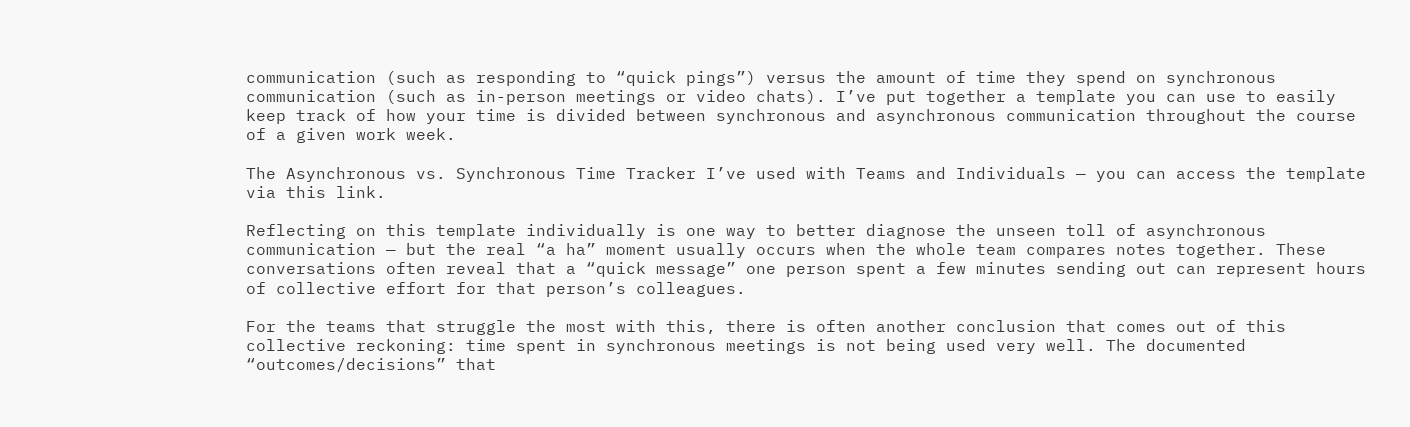communication (such as responding to “quick pings”) versus the amount of time they spend on synchronous communication (such as in-person meetings or video chats). I’ve put together a template you can use to easily keep track of how your time is divided between synchronous and asynchronous communication throughout the course of a given work week.

The Asynchronous vs. Synchronous Time Tracker I’ve used with Teams and Individuals — you can access the template via this link.

Reflecting on this template individually is one way to better diagnose the unseen toll of asynchronous communication — but the real “a ha” moment usually occurs when the whole team compares notes together. These conversations often reveal that a “quick message” one person spent a few minutes sending out can represent hours of collective effort for that person’s colleagues.

For the teams that struggle the most with this, there is often another conclusion that comes out of this collective reckoning: time spent in synchronous meetings is not being used very well. The documented “outcomes/decisions” that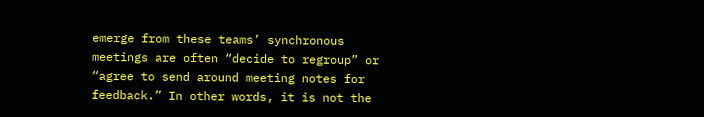emerge from these teams’ synchronous meetings are often “decide to regroup” or “agree to send around meeting notes for feedback.” In other words, it is not the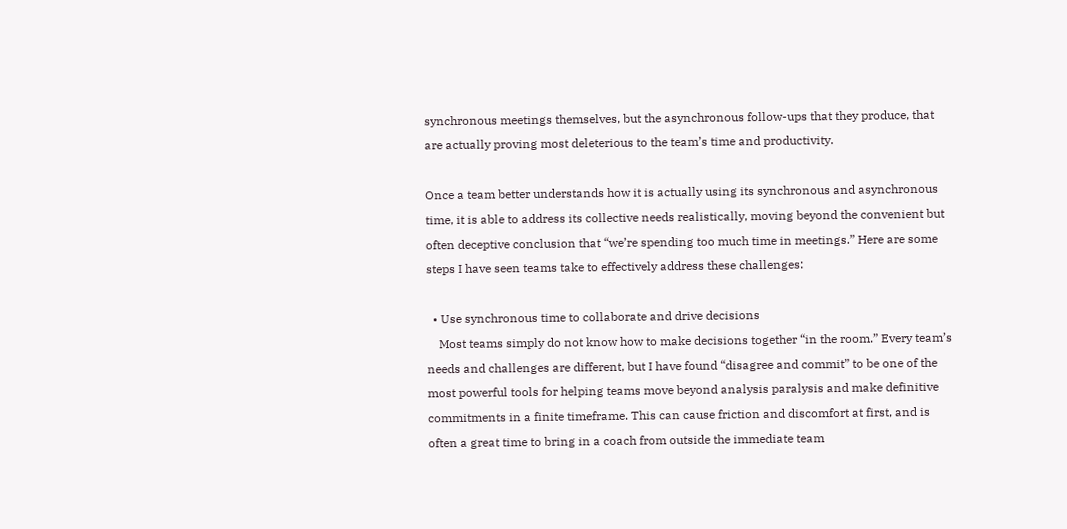synchronous meetings themselves, but the asynchronous follow-ups that they produce, that are actually proving most deleterious to the team’s time and productivity.

Once a team better understands how it is actually using its synchronous and asynchronous time, it is able to address its collective needs realistically, moving beyond the convenient but often deceptive conclusion that “we’re spending too much time in meetings.” Here are some steps I have seen teams take to effectively address these challenges:

  • Use synchronous time to collaborate and drive decisions
    Most teams simply do not know how to make decisions together “in the room.” Every team’s needs and challenges are different, but I have found “disagree and commit” to be one of the most powerful tools for helping teams move beyond analysis paralysis and make definitive commitments in a finite timeframe. This can cause friction and discomfort at first, and is often a great time to bring in a coach from outside the immediate team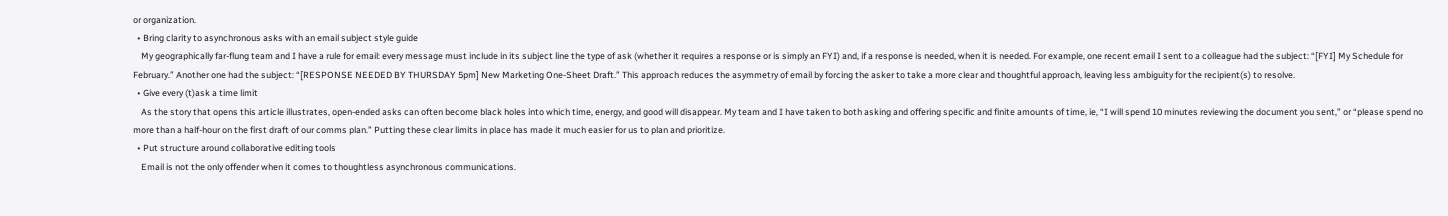or organization.
  • Bring clarity to asynchronous asks with an email subject style guide
    My geographically far-flung team and I have a rule for email: every message must include in its subject line the type of ask (whether it requires a response or is simply an FYI) and, if a response is needed, when it is needed. For example, one recent email I sent to a colleague had the subject: “[FYI] My Schedule for February.” Another one had the subject: “[RESPONSE NEEDED BY THURSDAY 5pm] New Marketing One-Sheet Draft.” This approach reduces the asymmetry of email by forcing the asker to take a more clear and thoughtful approach, leaving less ambiguity for the recipient(s) to resolve.
  • Give every (t)ask a time limit
    As the story that opens this article illustrates, open-ended asks can often become black holes into which time, energy, and good will disappear. My team and I have taken to both asking and offering specific and finite amounts of time, ie, “I will spend 10 minutes reviewing the document you sent,” or “please spend no more than a half-hour on the first draft of our comms plan.” Putting these clear limits in place has made it much easier for us to plan and prioritize.
  • Put structure around collaborative editing tools
    Email is not the only offender when it comes to thoughtless asynchronous communications.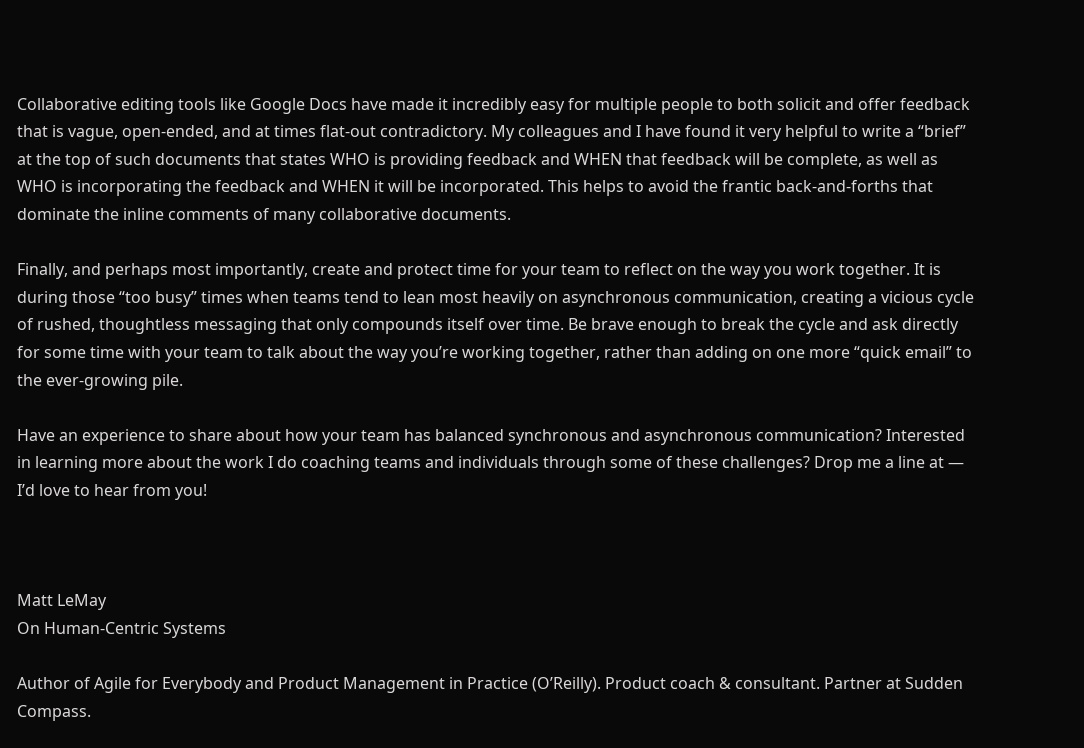Collaborative editing tools like Google Docs have made it incredibly easy for multiple people to both solicit and offer feedback that is vague, open-ended, and at times flat-out contradictory. My colleagues and I have found it very helpful to write a “brief” at the top of such documents that states WHO is providing feedback and WHEN that feedback will be complete, as well as WHO is incorporating the feedback and WHEN it will be incorporated. This helps to avoid the frantic back-and-forths that dominate the inline comments of many collaborative documents.

Finally, and perhaps most importantly, create and protect time for your team to reflect on the way you work together. It is during those “too busy” times when teams tend to lean most heavily on asynchronous communication, creating a vicious cycle of rushed, thoughtless messaging that only compounds itself over time. Be brave enough to break the cycle and ask directly for some time with your team to talk about the way you’re working together, rather than adding on one more “quick email” to the ever-growing pile.

Have an experience to share about how your team has balanced synchronous and asynchronous communication? Interested in learning more about the work I do coaching teams and individuals through some of these challenges? Drop me a line at — I’d love to hear from you!



Matt LeMay
On Human-Centric Systems

Author of Agile for Everybody and Product Management in Practice (O’Reilly). Product coach & consultant. Partner at Sudden Compass.